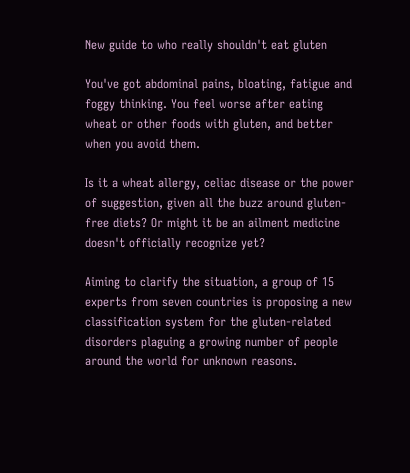New guide to who really shouldn't eat gluten

You've got abdominal pains, bloating, fatigue and foggy thinking. You feel worse after eating wheat or other foods with gluten, and better when you avoid them.

Is it a wheat allergy, celiac disease or the power of suggestion, given all the buzz around gluten-free diets? Or might it be an ailment medicine doesn't officially recognize yet?

Aiming to clarify the situation, a group of 15 experts from seven countries is proposing a new classification system for the gluten-related disorders plaguing a growing number of people around the world for unknown reasons.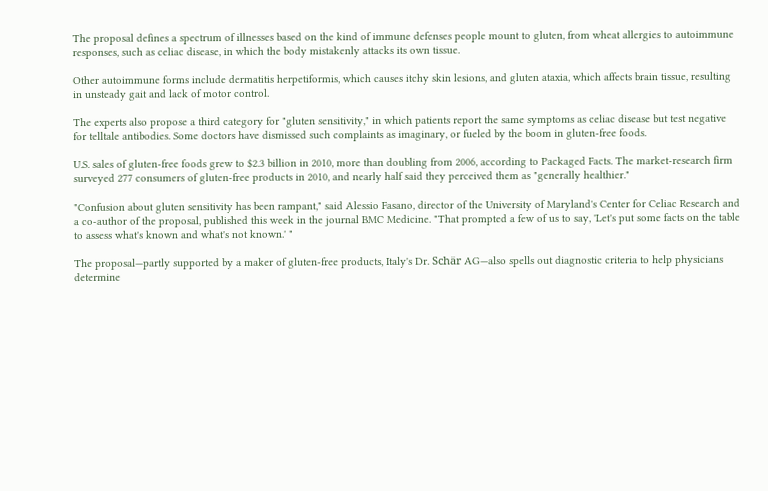The proposal defines a spectrum of illnesses based on the kind of immune defenses people mount to gluten, from wheat allergies to autoimmune responses, such as celiac disease, in which the body mistakenly attacks its own tissue.

Other autoimmune forms include dermatitis herpetiformis, which causes itchy skin lesions, and gluten ataxia, which affects brain tissue, resulting in unsteady gait and lack of motor control.

The experts also propose a third category for "gluten sensitivity," in which patients report the same symptoms as celiac disease but test negative for telltale antibodies. Some doctors have dismissed such complaints as imaginary, or fueled by the boom in gluten-free foods.

U.S. sales of gluten-free foods grew to $2.3 billion in 2010, more than doubling from 2006, according to Packaged Facts. The market-research firm surveyed 277 consumers of gluten-free products in 2010, and nearly half said they perceived them as "generally healthier."

"Confusion about gluten sensitivity has been rampant," said Alessio Fasano, director of the University of Maryland's Center for Celiac Research and a co-author of the proposal, published this week in the journal BMC Medicine. "That prompted a few of us to say, 'Let's put some facts on the table to assess what's known and what's not known.' "

The proposal—partly supported by a maker of gluten-free products, Italy's Dr. Schär AG—also spells out diagnostic criteria to help physicians determine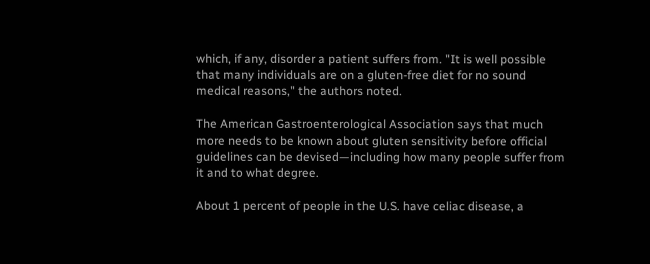which, if any, disorder a patient suffers from. "It is well possible that many individuals are on a gluten-free diet for no sound medical reasons," the authors noted.

The American Gastroenterological Association says that much more needs to be known about gluten sensitivity before official guidelines can be devised—including how many people suffer from it and to what degree.

About 1 percent of people in the U.S. have celiac disease, a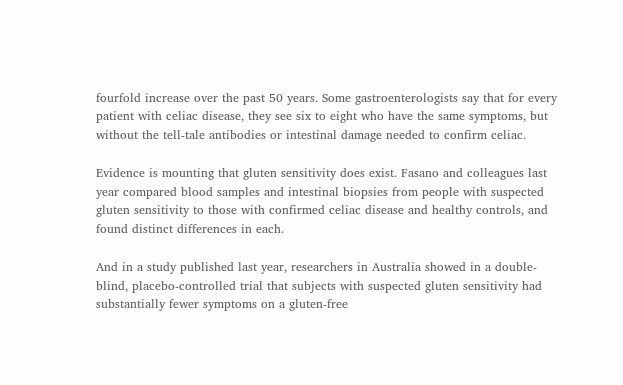fourfold increase over the past 50 years. Some gastroenterologists say that for every patient with celiac disease, they see six to eight who have the same symptoms, but without the tell-tale antibodies or intestinal damage needed to confirm celiac.

Evidence is mounting that gluten sensitivity does exist. Fasano and colleagues last year compared blood samples and intestinal biopsies from people with suspected gluten sensitivity to those with confirmed celiac disease and healthy controls, and found distinct differences in each.

And in a study published last year, researchers in Australia showed in a double-blind, placebo-controlled trial that subjects with suspected gluten sensitivity had substantially fewer symptoms on a gluten-free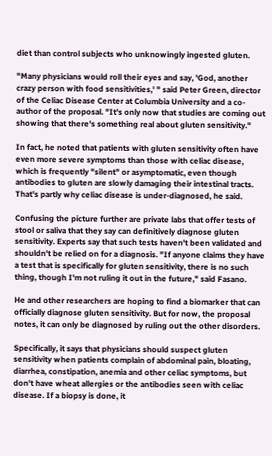diet than control subjects who unknowingly ingested gluten.

"Many physicians would roll their eyes and say, 'God, another crazy person with food sensitivities,' " said Peter Green, director of the Celiac Disease Center at Columbia University and a co-author of the proposal. "It's only now that studies are coming out showing that there's something real about gluten sensitivity."

In fact, he noted that patients with gluten sensitivity often have even more severe symptoms than those with celiac disease, which is frequently "silent" or asymptomatic, even though antibodies to gluten are slowly damaging their intestinal tracts. That's partly why celiac disease is under-diagnosed, he said.

Confusing the picture further are private labs that offer tests of stool or saliva that they say can definitively diagnose gluten sensitivity. Experts say that such tests haven't been validated and shouldn't be relied on for a diagnosis. "If anyone claims they have a test that is specifically for gluten sensitivity, there is no such thing, though I'm not ruling it out in the future," said Fasano.

He and other researchers are hoping to find a biomarker that can officially diagnose gluten sensitivity. But for now, the proposal notes, it can only be diagnosed by ruling out the other disorders.

Specifically, it says that physicians should suspect gluten sensitivity when patients complain of abdominal pain, bloating, diarrhea, constipation, anemia and other celiac symptoms, but don't have wheat allergies or the antibodies seen with celiac disease. If a biopsy is done, it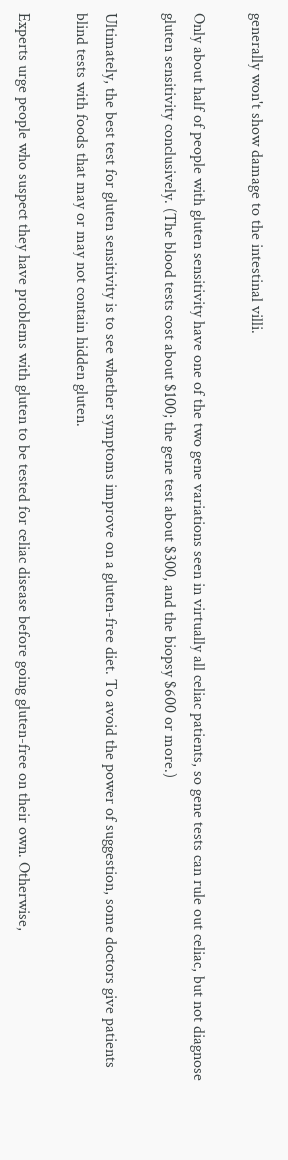generally won't show damage to the intestinal villi.

Only about half of people with gluten sensitivity have one of the two gene variations seen in virtually all celiac patients, so gene tests can rule out celiac, but not diagnose gluten sensitivity conclusively. (The blood tests cost about $100; the gene test about $300, and the biopsy $600 or more.)

Ultimately, the best test for gluten sensitivity is to see whether symptoms improve on a gluten-free diet. To avoid the power of suggestion, some doctors give patients blind tests with foods that may or may not contain hidden gluten.

Experts urge people who suspect they have problems with gluten to be tested for celiac disease before going gluten-free on their own. Otherwise,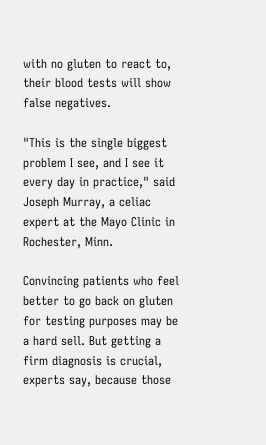with no gluten to react to, their blood tests will show false negatives.

"This is the single biggest problem I see, and I see it every day in practice," said Joseph Murray, a celiac expert at the Mayo Clinic in Rochester, Minn.

Convincing patients who feel better to go back on gluten for testing purposes may be a hard sell. But getting a firm diagnosis is crucial, experts say, because those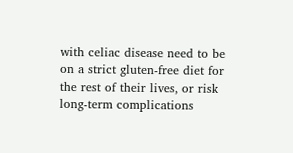with celiac disease need to be on a strict gluten-free diet for the rest of their lives, or risk long-term complications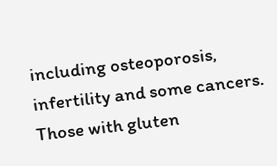including osteoporosis, infertility and some cancers. Those with gluten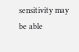sensitivity may be able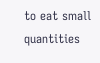to eat small quantities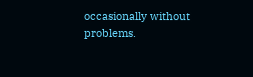occasionally without problems.